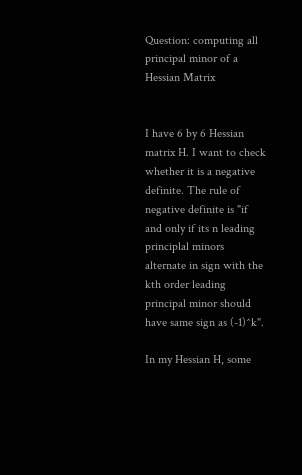Question: computing all principal minor of a Hessian Matrix


I have 6 by 6 Hessian matrix H. I want to check whether it is a negative definite. The rule of negative definite is "if and only if its n leading principlal minors alternate in sign with the kth order leading principal minor should have same sign as (-1)^k".

In my Hessian H, some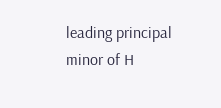leading principal minor of H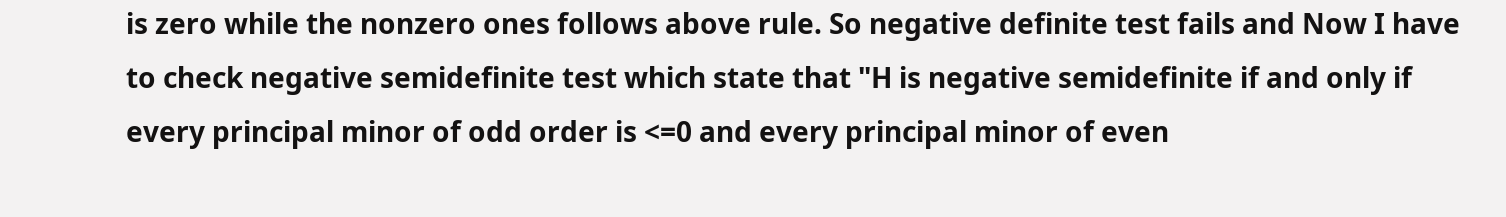is zero while the nonzero ones follows above rule. So negative definite test fails and Now I have to check negative semidefinite test which state that "H is negative semidefinite if and only if every principal minor of odd order is <=0 and every principal minor of even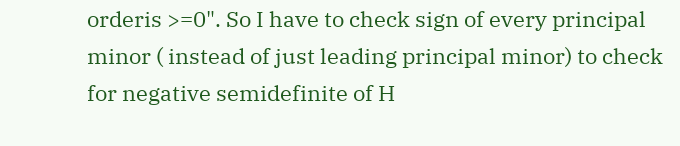orderis >=0". So I have to check sign of every principal minor ( instead of just leading principal minor) to check for negative semidefinite of H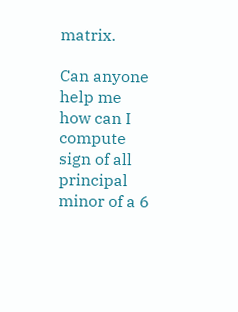matrix.

Can anyone help me how can I compute sign of all principal minor of a 6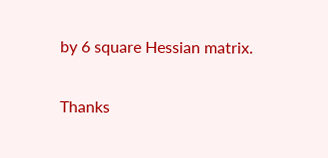by 6 square Hessian matrix.

Thanks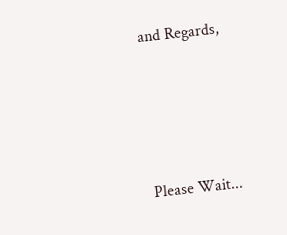and Regards,





Please Wait...